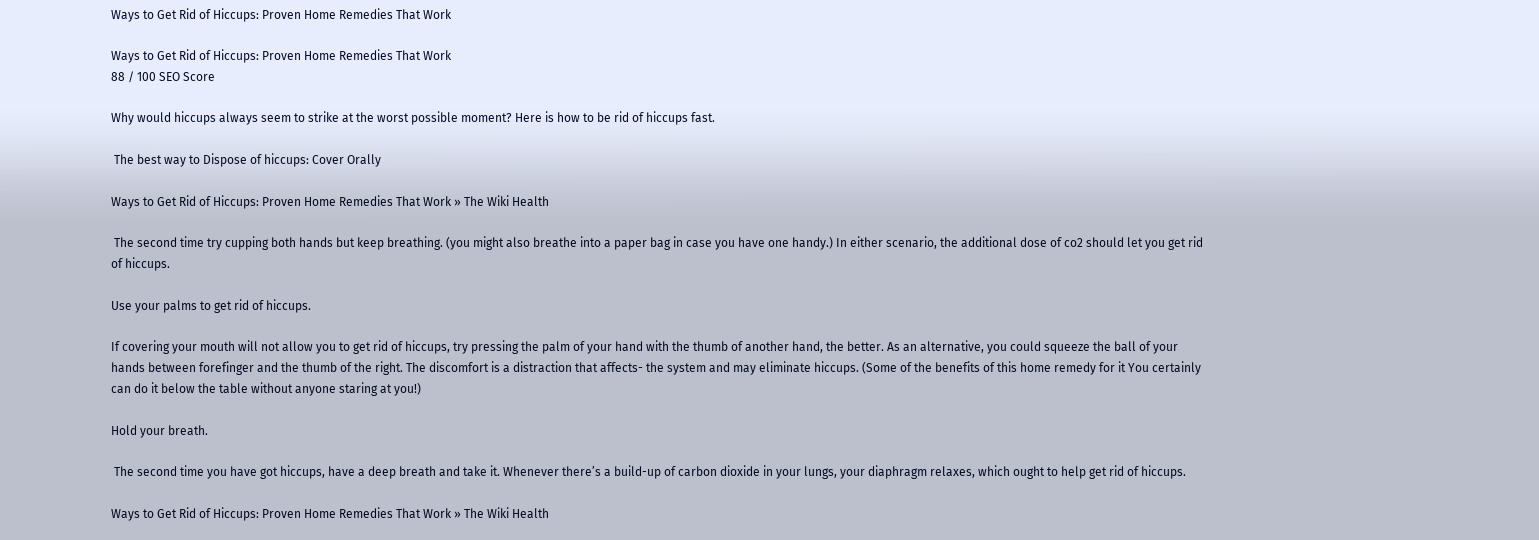Ways to Get Rid of Hiccups: Proven Home Remedies That Work

Ways to Get Rid of Hiccups: Proven Home Remedies That Work
88 / 100 SEO Score

Why would hiccups always seem to strike at the worst possible moment? Here is how to be rid of hiccups fast.

 The best way to Dispose of hiccups: Cover Orally

Ways to Get Rid of Hiccups: Proven Home Remedies That Work » The Wiki Health

 The second time try cupping both hands but keep breathing. (you might also breathe into a paper bag in case you have one handy.) In either scenario, the additional dose of co2 should let you get rid of hiccups.

Use your palms to get rid of hiccups.

If covering your mouth will not allow you to get rid of hiccups, try pressing the palm of your hand with the thumb of another hand, the better. As an alternative, you could squeeze the ball of your hands between forefinger and the thumb of the right. The discomfort is a distraction that affects- the system and may eliminate hiccups. (Some of the benefits of this home remedy for it You certainly can do it below the table without anyone staring at you!)

Hold your breath.

 The second time you have got hiccups, have a deep breath and take it. Whenever there’s a build-up of carbon dioxide in your lungs, your diaphragm relaxes, which ought to help get rid of hiccups.

Ways to Get Rid of Hiccups: Proven Home Remedies That Work » The Wiki Health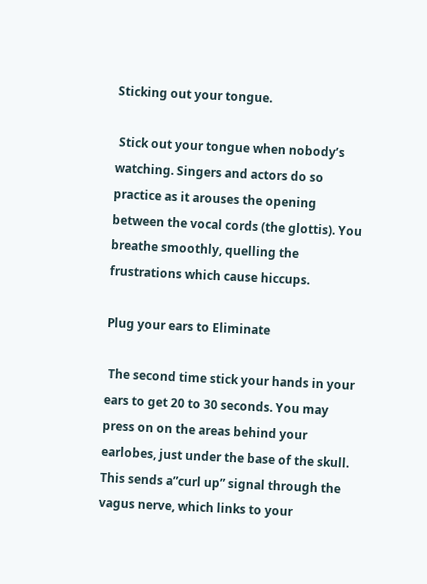Sticking out your tongue.

 Stick out your tongue when nobody’s watching. Singers and actors do so practice as it arouses the opening between the vocal cords (the glottis). You breathe smoothly, quelling the frustrations which cause hiccups.

Plug your ears to Eliminate

 The second time stick your hands in your ears to get 20 to 30 seconds. You may press on on the areas behind your earlobes, just under the base of the skull. This sends a”curl up” signal through the vagus nerve, which links to your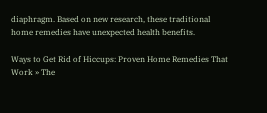diaphragm. Based on new research, these traditional home remedies have unexpected health benefits.

Ways to Get Rid of Hiccups: Proven Home Remedies That Work » The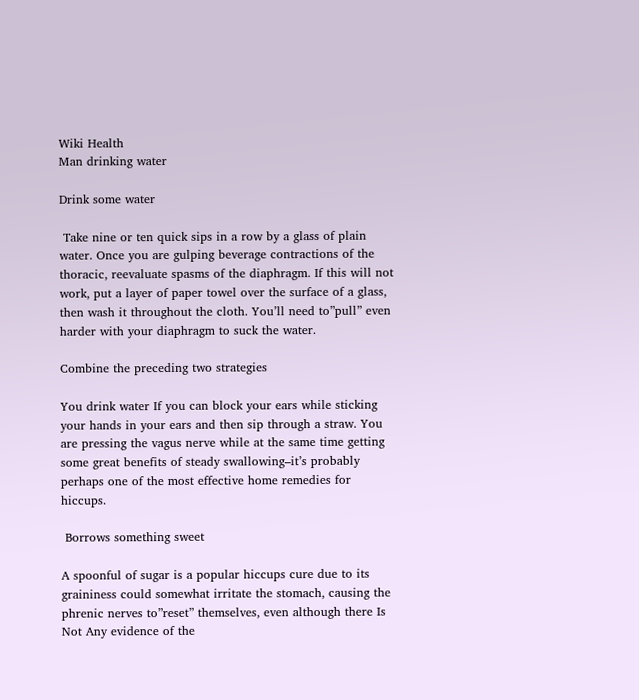Wiki Health
Man drinking water

Drink some water

 Take nine or ten quick sips in a row by a glass of plain water. Once you are gulping beverage contractions of the thoracic, reevaluate spasms of the diaphragm. If this will not work, put a layer of paper towel over the surface of a glass, then wash it throughout the cloth. You’ll need to”pull” even harder with your diaphragm to suck the water.

Combine the preceding two strategies

You drink water If you can block your ears while sticking your hands in your ears and then sip through a straw. You are pressing the vagus nerve while at the same time getting some great benefits of steady swallowing–it’s probably perhaps one of the most effective home remedies for hiccups.

 Borrows something sweet

A spoonful of sugar is a popular hiccups cure due to its graininess could somewhat irritate the stomach, causing the phrenic nerves to”reset” themselves, even although there Is Not Any evidence of the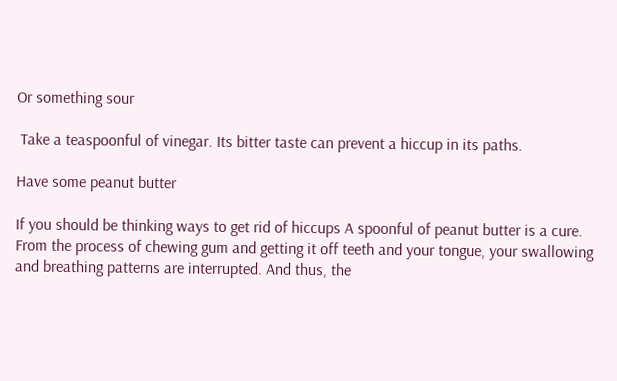Or something sour

 Take a teaspoonful of vinegar. Its bitter taste can prevent a hiccup in its paths.

Have some peanut butter

If you should be thinking ways to get rid of hiccups A spoonful of peanut butter is a cure. From the process of chewing gum and getting it off teeth and your tongue, your swallowing and breathing patterns are interrupted. And thus, the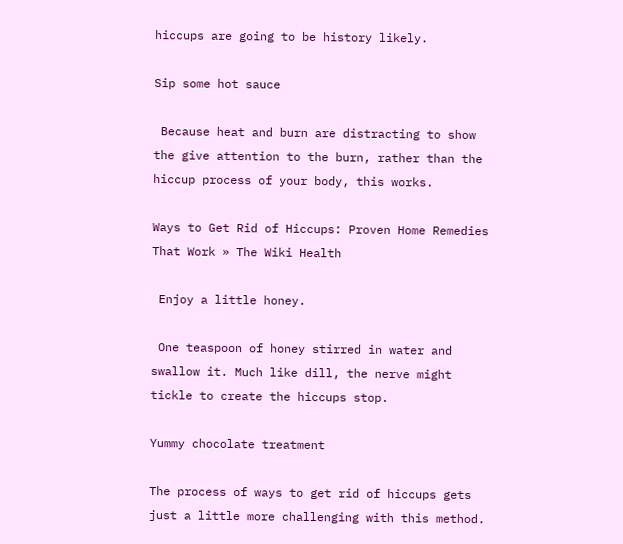hiccups are going to be history likely.

Sip some hot sauce

 Because heat and burn are distracting to show the give attention to the burn, rather than the hiccup process of your body, this works.

Ways to Get Rid of Hiccups: Proven Home Remedies That Work » The Wiki Health

 Enjoy a little honey.

 One teaspoon of honey stirred in water and swallow it. Much like dill, the nerve might tickle to create the hiccups stop.

Yummy chocolate treatment

The process of ways to get rid of hiccups gets just a little more challenging with this method.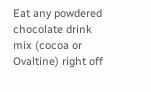Eat any powdered chocolate drink mix (cocoa or Ovaltine) right off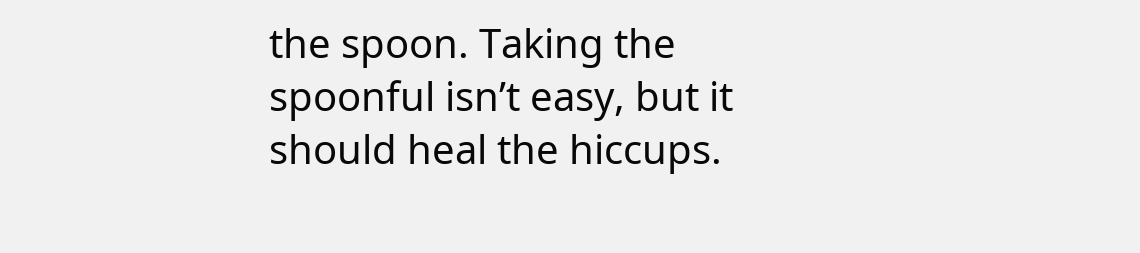the spoon. Taking the spoonful isn’t easy, but it should heal the hiccups.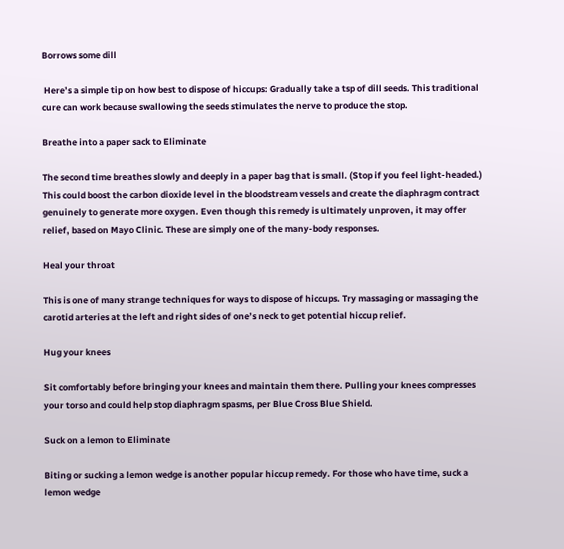Borrows some dill

 Here’s a simple tip on how best to dispose of hiccups: Gradually take a tsp of dill seeds. This traditional cure can work because swallowing the seeds stimulates the nerve to produce the stop.

Breathe into a paper sack to Eliminate

The second time breathes slowly and deeply in a paper bag that is small. (Stop if you feel light-headed.) This could boost the carbon dioxide level in the bloodstream vessels and create the diaphragm contract genuinely to generate more oxygen. Even though this remedy is ultimately unproven, it may offer relief, based on Mayo Clinic. These are simply one of the many-body responses.

Heal your throat

This is one of many strange techniques for ways to dispose of hiccups. Try massaging or massaging the carotid arteries at the left and right sides of one’s neck to get potential hiccup relief.

Hug your knees

Sit comfortably before bringing your knees and maintain them there. Pulling your knees compresses your torso and could help stop diaphragm spasms, per Blue Cross Blue Shield.

Suck on a lemon to Eliminate

Biting or sucking a lemon wedge is another popular hiccup remedy. For those who have time, suck a lemon wedge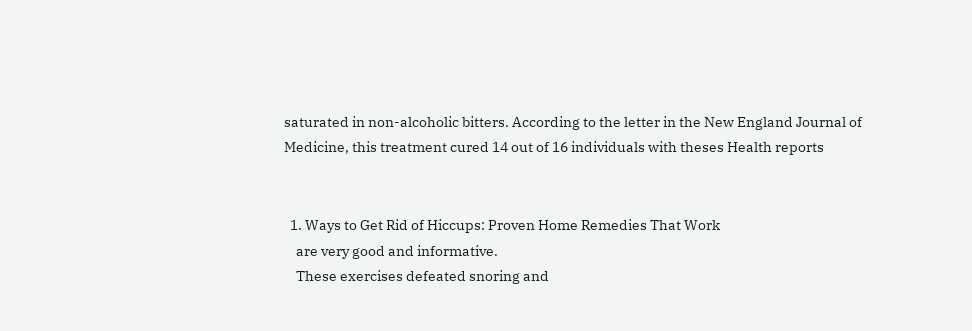saturated in non-alcoholic bitters. According to the letter in the New England Journal of Medicine, this treatment cured 14 out of 16 individuals with theses Health reports


  1. Ways to Get Rid of Hiccups: Proven Home Remedies That Work
    are very good and informative.
    These exercises defeated snoring and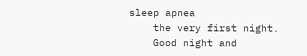sleep apnea
    the very first night.
    Good night and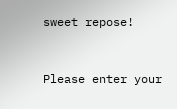sweet repose!


Please enter your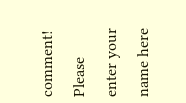comment!
Please enter your name here